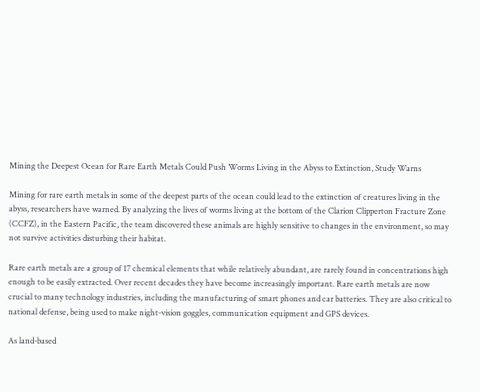Mining the Deepest Ocean for Rare Earth Metals Could Push Worms Living in the Abyss to Extinction, Study Warns

Mining for rare earth metals in some of the deepest parts of the ocean could lead to the extinction of creatures living in the abyss, researchers have warned. By analyzing the lives of worms living at the bottom of the Clarion Clipperton Fracture Zone (CCFZ), in the Eastern Pacific, the team discovered these animals are highly sensitive to changes in the environment, so may not survive activities disturbing their habitat.

Rare earth metals are a group of 17 chemical elements that while relatively abundant, are rarely found in concentrations high enough to be easily extracted. Over recent decades they have become increasingly important. Rare earth metals are now crucial to many technology industries, including the manufacturing of smart phones and car batteries. They are also critical to national defense, being used to make night-vision goggles, communication equipment and GPS devices.

As land-based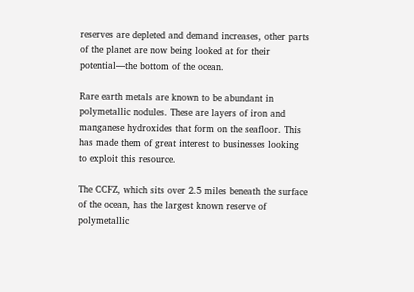reserves are depleted and demand increases, other parts of the planet are now being looked at for their potential—the bottom of the ocean.

Rare earth metals are known to be abundant in polymetallic nodules. These are layers of iron and manganese hydroxides that form on the seafloor. This has made them of great interest to businesses looking to exploit this resource.

The CCFZ, which sits over 2.5 miles beneath the surface of the ocean, has the largest known reserve of polymetallic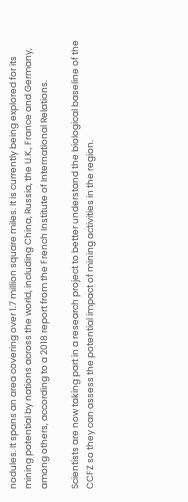nodules. It spans an area covering over 1.7 million square miles. It is currently being explored for its mining potential by nations across the world, including China, Russia, the U.K., France and Germany, among others, according to a 2018 report from the French Institute of International Relations.

Scientists are now taking part in a research project to better understand the biological baseline of the CCFZ so they can assess the potential impact of mining activities in the region.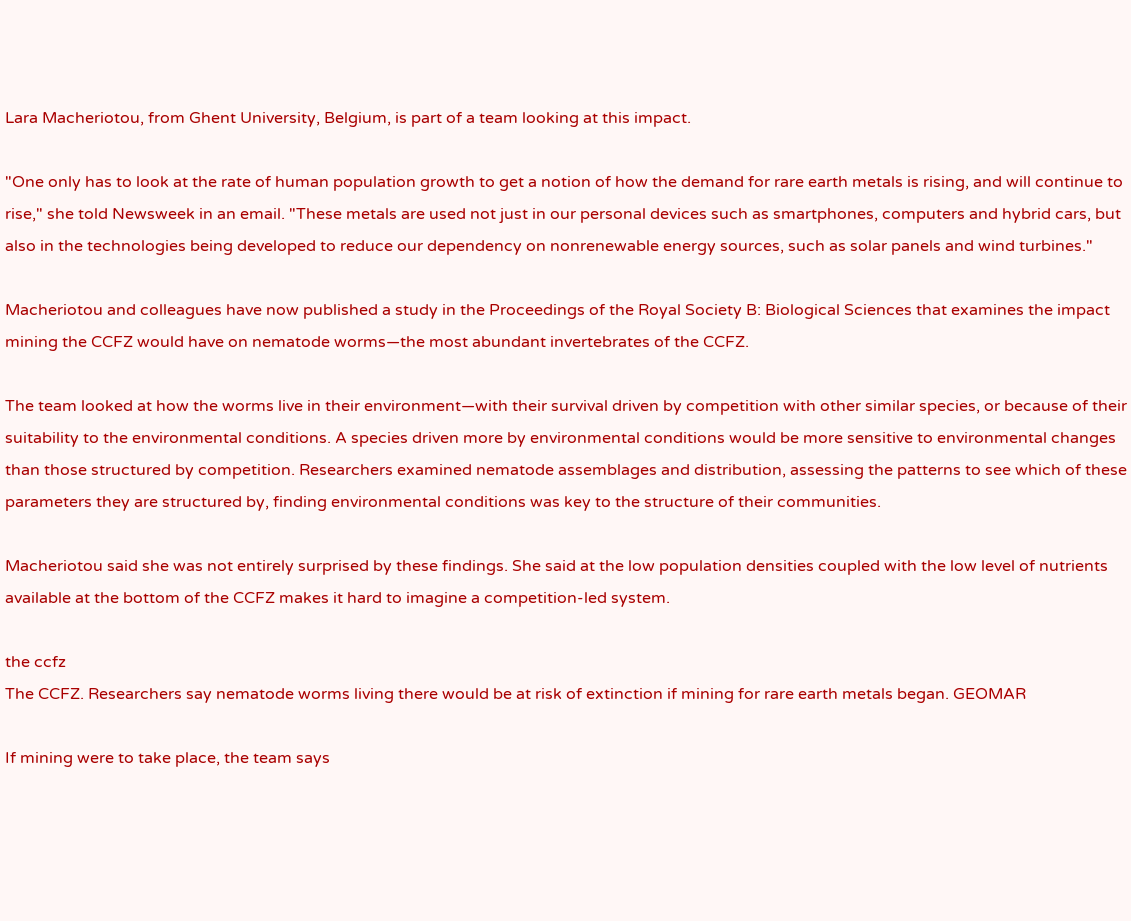Lara Macheriotou, from Ghent University, Belgium, is part of a team looking at this impact.

"One only has to look at the rate of human population growth to get a notion of how the demand for rare earth metals is rising, and will continue to rise," she told Newsweek in an email. "These metals are used not just in our personal devices such as smartphones, computers and hybrid cars, but also in the technologies being developed to reduce our dependency on nonrenewable energy sources, such as solar panels and wind turbines."

Macheriotou and colleagues have now published a study in the Proceedings of the Royal Society B: Biological Sciences that examines the impact mining the CCFZ would have on nematode worms—the most abundant invertebrates of the CCFZ.

The team looked at how the worms live in their environment—with their survival driven by competition with other similar species, or because of their suitability to the environmental conditions. A species driven more by environmental conditions would be more sensitive to environmental changes than those structured by competition. Researchers examined nematode assemblages and distribution, assessing the patterns to see which of these parameters they are structured by, finding environmental conditions was key to the structure of their communities.

Macheriotou said she was not entirely surprised by these findings. She said at the low population densities coupled with the low level of nutrients available at the bottom of the CCFZ makes it hard to imagine a competition-led system.

the ccfz
The CCFZ. Researchers say nematode worms living there would be at risk of extinction if mining for rare earth metals began. GEOMAR

If mining were to take place, the team says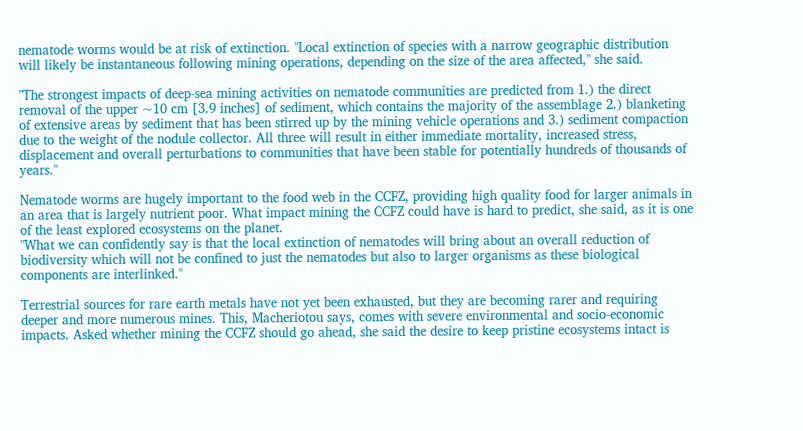nematode worms would be at risk of extinction. "Local extinction of species with a narrow geographic distribution will likely be instantaneous following mining operations, depending on the size of the area affected," she said.

"The strongest impacts of deep-sea mining activities on nematode communities are predicted from 1.) the direct removal of the upper ~10 cm [3.9 inches] of sediment, which contains the majority of the assemblage 2.) blanketing of extensive areas by sediment that has been stirred up by the mining vehicle operations and 3.) sediment compaction due to the weight of the nodule collector. All three will result in either immediate mortality, increased stress, displacement and overall perturbations to communities that have been stable for potentially hundreds of thousands of years."

Nematode worms are hugely important to the food web in the CCFZ, providing high quality food for larger animals in an area that is largely nutrient poor. What impact mining the CCFZ could have is hard to predict, she said, as it is one of the least explored ecosystems on the planet.
"What we can confidently say is that the local extinction of nematodes will bring about an overall reduction of biodiversity which will not be confined to just the nematodes but also to larger organisms as these biological components are interlinked."

Terrestrial sources for rare earth metals have not yet been exhausted, but they are becoming rarer and requiring deeper and more numerous mines. This, Macheriotou says, comes with severe environmental and socio-economic impacts. Asked whether mining the CCFZ should go ahead, she said the desire to keep pristine ecosystems intact is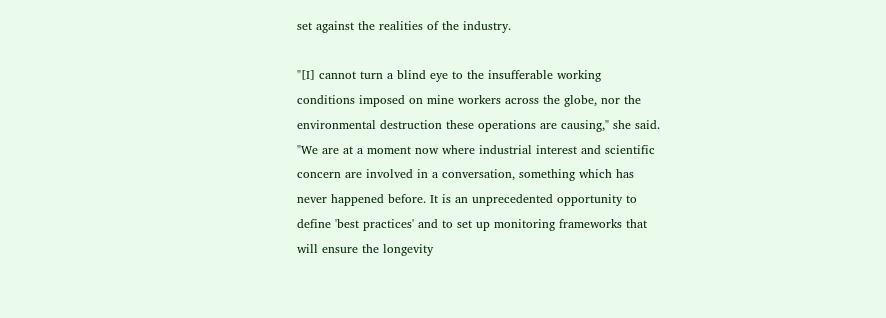set against the realities of the industry.

"[I] cannot turn a blind eye to the insufferable working conditions imposed on mine workers across the globe, nor the environmental destruction these operations are causing," she said. "We are at a moment now where industrial interest and scientific concern are involved in a conversation, something which has never happened before. It is an unprecedented opportunity to define 'best practices' and to set up monitoring frameworks that will ensure the longevity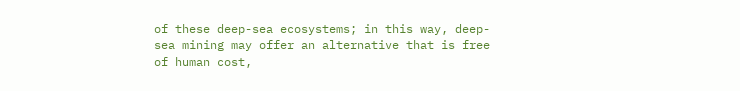of these deep-sea ecosystems; in this way, deep-sea mining may offer an alternative that is free of human cost,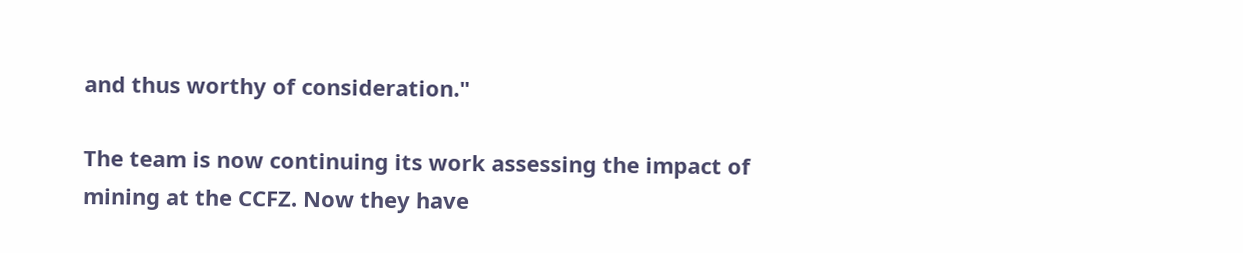and thus worthy of consideration."

The team is now continuing its work assessing the impact of mining at the CCFZ. Now they have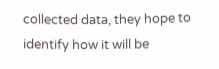collected data, they hope to identify how it will be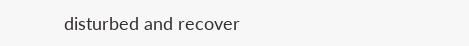disturbed and recover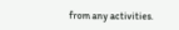from any activities.